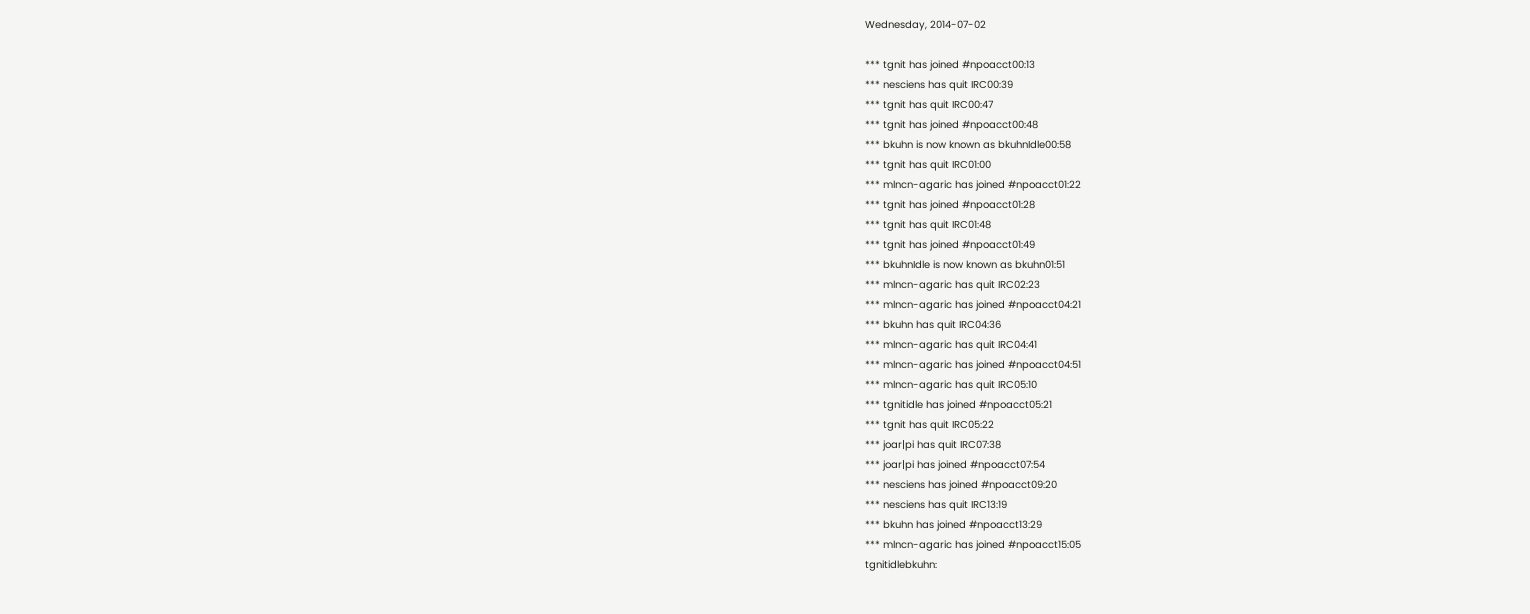Wednesday, 2014-07-02

*** tgnit has joined #npoacct00:13
*** nesciens has quit IRC00:39
*** tgnit has quit IRC00:47
*** tgnit has joined #npoacct00:48
*** bkuhn is now known as bkuhnIdle00:58
*** tgnit has quit IRC01:00
*** mlncn-agaric has joined #npoacct01:22
*** tgnit has joined #npoacct01:28
*** tgnit has quit IRC01:48
*** tgnit has joined #npoacct01:49
*** bkuhnIdle is now known as bkuhn01:51
*** mlncn-agaric has quit IRC02:23
*** mlncn-agaric has joined #npoacct04:21
*** bkuhn has quit IRC04:36
*** mlncn-agaric has quit IRC04:41
*** mlncn-agaric has joined #npoacct04:51
*** mlncn-agaric has quit IRC05:10
*** tgnitidle has joined #npoacct05:21
*** tgnit has quit IRC05:22
*** joar|pi has quit IRC07:38
*** joar|pi has joined #npoacct07:54
*** nesciens has joined #npoacct09:20
*** nesciens has quit IRC13:19
*** bkuhn has joined #npoacct13:29
*** mlncn-agaric has joined #npoacct15:05
tgnitidlebkuhn: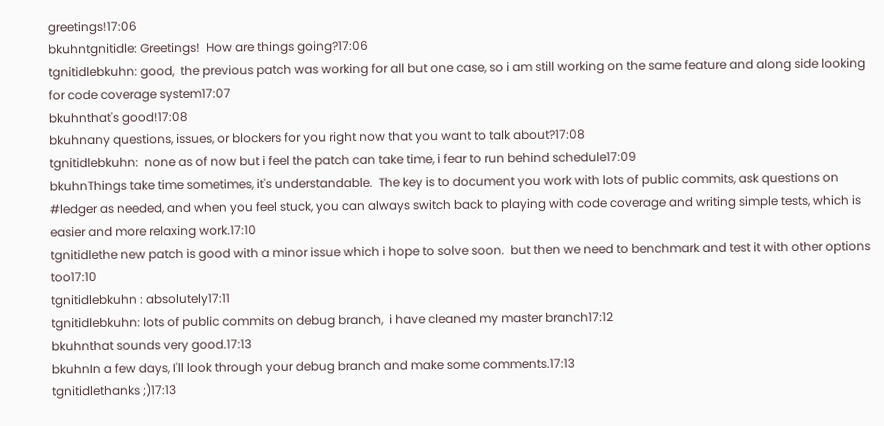greetings!17:06
bkuhntgnitidle: Greetings!  How are things going?17:06
tgnitidlebkuhn: good,  the previous patch was working for all but one case, so i am still working on the same feature and along side looking for code coverage system17:07
bkuhnthat's good!17:08
bkuhnany questions, issues, or blockers for you right now that you want to talk about?17:08
tgnitidlebkuhn:  none as of now but i feel the patch can take time, i fear to run behind schedule17:09
bkuhnThings take time sometimes, it's understandable.  The key is to document you work with lots of public commits, ask questions on #ledger as needed, and when you feel stuck, you can always switch back to playing with code coverage and writing simple tests, which is easier and more relaxing work.17:10
tgnitidlethe new patch is good with a minor issue which i hope to solve soon.  but then we need to benchmark and test it with other options too17:10
tgnitidlebkuhn : absolutely17:11
tgnitidlebkuhn: lots of public commits on debug branch,  i have cleaned my master branch17:12
bkuhnthat sounds very good.17:13
bkuhnIn a few days, I'll look through your debug branch and make some comments.17:13
tgnitidlethanks ;)17:13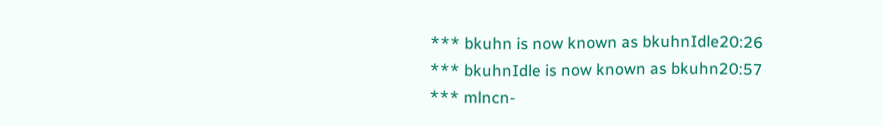*** bkuhn is now known as bkuhnIdle20:26
*** bkuhnIdle is now known as bkuhn20:57
*** mlncn-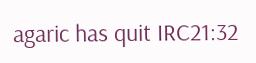agaric has quit IRC21:32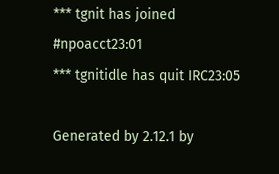*** tgnit has joined #npoacct23:01
*** tgnitidle has quit IRC23:05

Generated by 2.12.1 by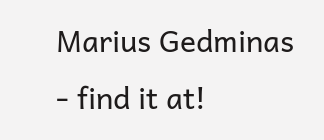Marius Gedminas - find it at!